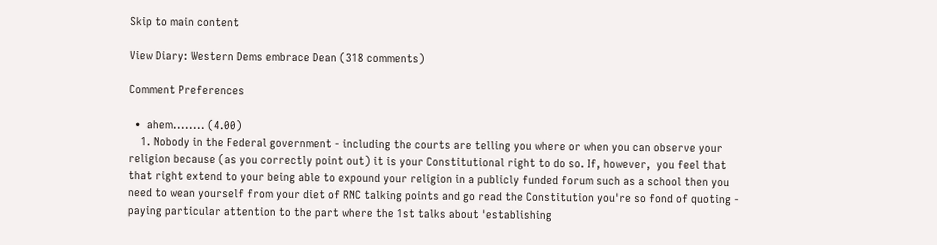Skip to main content

View Diary: Western Dems embrace Dean (318 comments)

Comment Preferences

  •  ahem........ (4.00)
    1. Nobody in the Federal government - including the courts are telling you where or when you can observe your religion because (as you correctly point out) it is your Constitutional right to do so. If, however,  you feel that that right extend to your being able to expound your religion in a publicly funded forum such as a school then you need to wean yourself from your diet of RNC talking points and go read the Constitution you're so fond of quoting - paying particular attention to the part where the 1st talks about 'establishing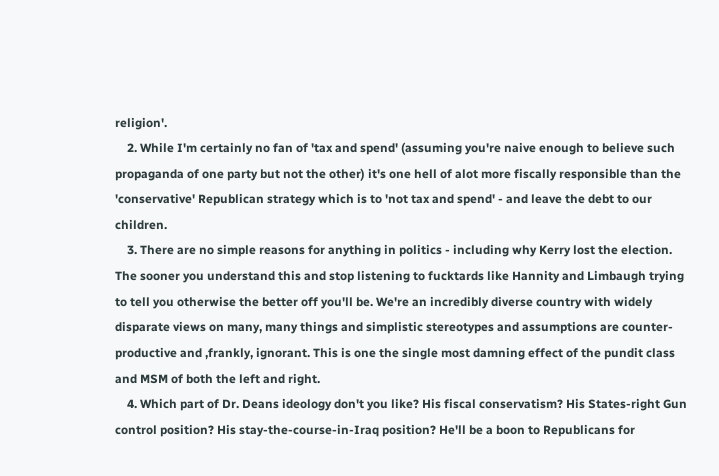religion'.
    2. While I'm certainly no fan of 'tax and spend' (assuming you're naive enough to believe such propaganda of one party but not the other) it's one hell of alot more fiscally responsible than the 'conservative' Republican strategy which is to 'not tax and spend' - and leave the debt to our children.
    3. There are no simple reasons for anything in politics - including why Kerry lost the election. The sooner you understand this and stop listening to fucktards like Hannity and Limbaugh trying to tell you otherwise the better off you'll be. We're an incredibly diverse country with widely disparate views on many, many things and simplistic stereotypes and assumptions are counter-productive and ,frankly, ignorant. This is one the single most damning effect of the pundit class and MSM of both the left and right.
    4. Which part of Dr. Deans ideology don't you like? His fiscal conservatism? His States-right Gun control position? His stay-the-course-in-Iraq position? He'll be a boon to Republicans for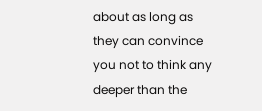about as long as they can convince you not to think any deeper than the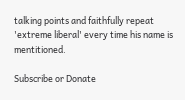talking points and faithfully repeat 'extreme liberal' every time his name is mentitioned.

Subscribe or Donate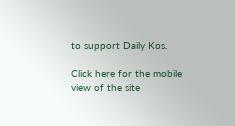to support Daily Kos.

Click here for the mobile view of the site